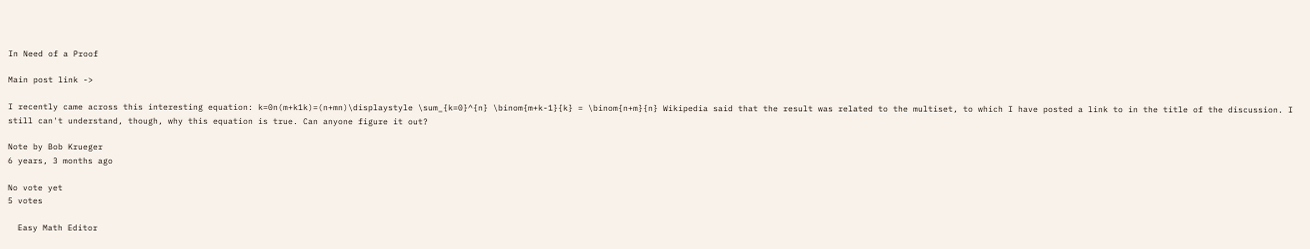In Need of a Proof

Main post link ->

I recently came across this interesting equation: k=0n(m+k1k)=(n+mn)\displaystyle \sum_{k=0}^{n} \binom{m+k-1}{k} = \binom{n+m}{n} Wikipedia said that the result was related to the multiset, to which I have posted a link to in the title of the discussion. I still can't understand, though, why this equation is true. Can anyone figure it out?

Note by Bob Krueger
6 years, 3 months ago

No vote yet
5 votes

  Easy Math Editor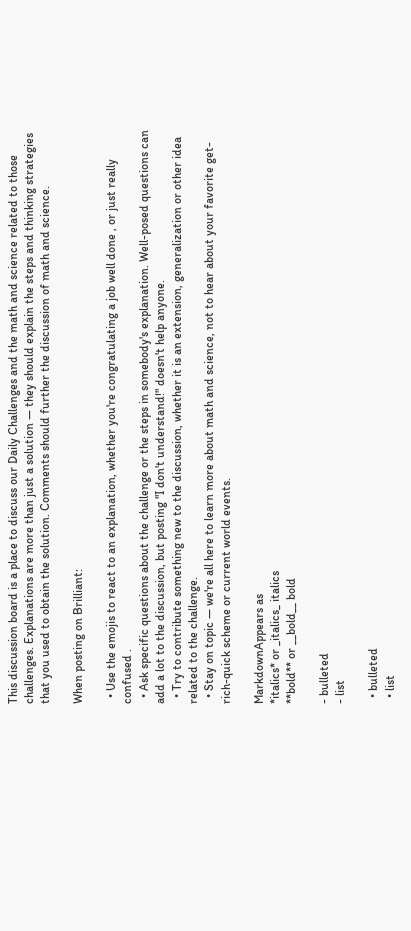This discussion board is a place to discuss our Daily Challenges and the math and science related to those challenges. Explanations are more than just a solution — they should explain the steps and thinking strategies that you used to obtain the solution. Comments should further the discussion of math and science.

When posting on Brilliant:

  • Use the emojis to react to an explanation, whether you're congratulating a job well done , or just really confused .
  • Ask specific questions about the challenge or the steps in somebody's explanation. Well-posed questions can add a lot to the discussion, but posting "I don't understand!" doesn't help anyone.
  • Try to contribute something new to the discussion, whether it is an extension, generalization or other idea related to the challenge.
  • Stay on topic — we're all here to learn more about math and science, not to hear about your favorite get-rich-quick scheme or current world events.

MarkdownAppears as
*italics* or _italics_ italics
**bold** or __bold__ bold

- bulleted
- list

  • bulleted
  • list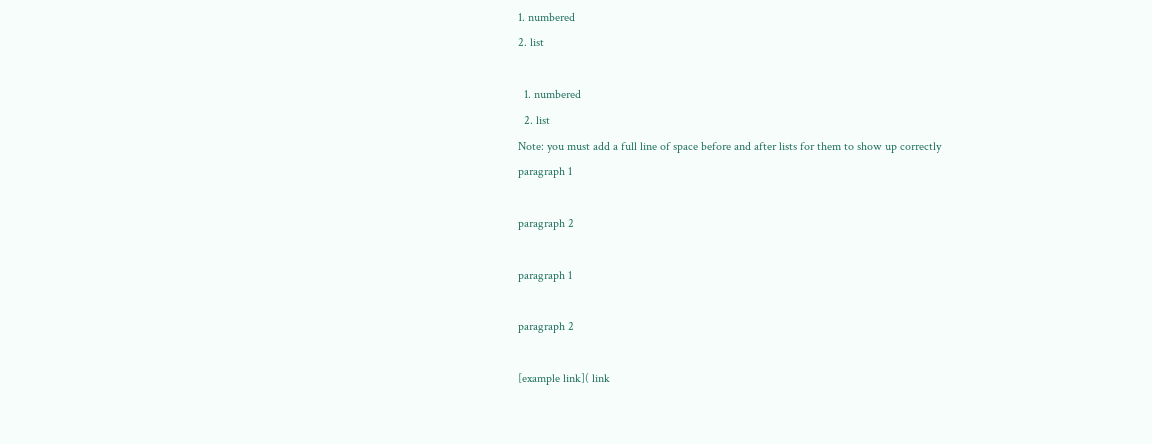1. numbered
2. list

  1. numbered
  2. list
Note: you must add a full line of space before and after lists for them to show up correctly
paragraph 1

paragraph 2

paragraph 1

paragraph 2

[example link]( link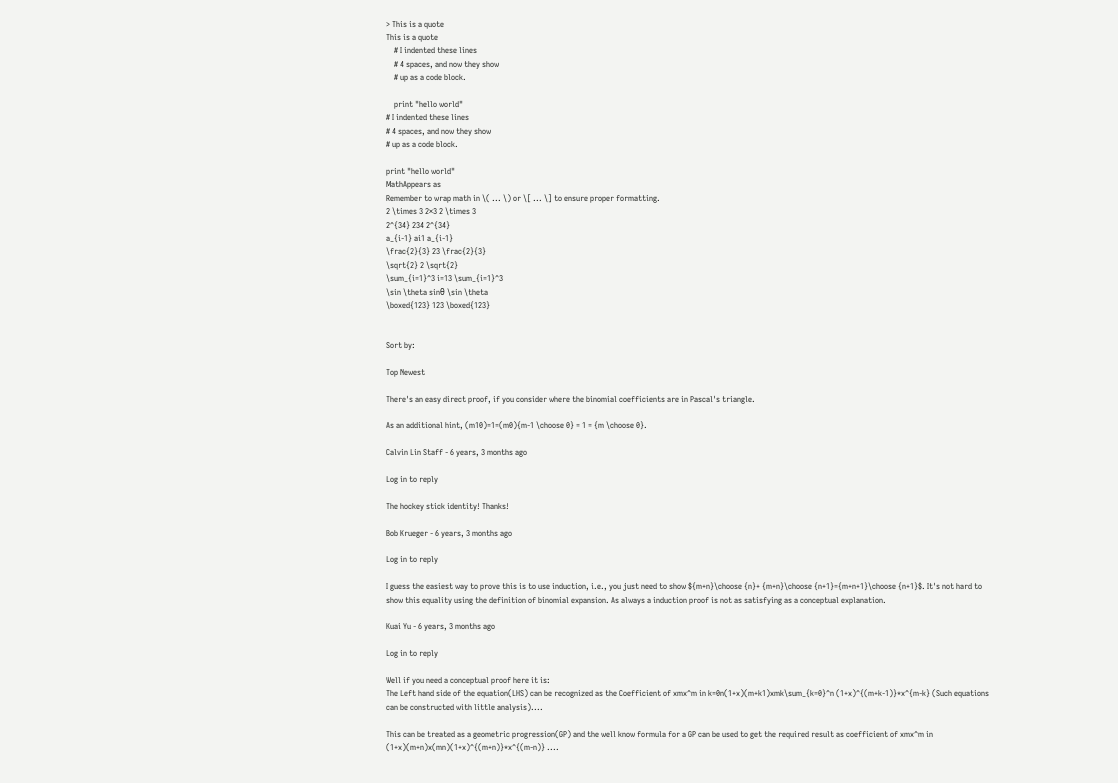> This is a quote
This is a quote
    # I indented these lines
    # 4 spaces, and now they show
    # up as a code block.

    print "hello world"
# I indented these lines
# 4 spaces, and now they show
# up as a code block.

print "hello world"
MathAppears as
Remember to wrap math in \( ... \) or \[ ... \] to ensure proper formatting.
2 \times 3 2×3 2 \times 3
2^{34} 234 2^{34}
a_{i-1} ai1 a_{i-1}
\frac{2}{3} 23 \frac{2}{3}
\sqrt{2} 2 \sqrt{2}
\sum_{i=1}^3 i=13 \sum_{i=1}^3
\sin \theta sinθ \sin \theta
\boxed{123} 123 \boxed{123}


Sort by:

Top Newest

There's an easy direct proof, if you consider where the binomial coefficients are in Pascal's triangle.

As an additional hint, (m10)=1=(m0){m-1 \choose 0} = 1 = {m \choose 0}.

Calvin Lin Staff - 6 years, 3 months ago

Log in to reply

The hockey stick identity! Thanks!

Bob Krueger - 6 years, 3 months ago

Log in to reply

I guess the easiest way to prove this is to use induction, i.e., you just need to show ${m+n}\choose {n}+ {m+n}\choose {n+1}={m+n+1}\choose {n+1}$. It's not hard to show this equality using the definition of binomial expansion. As always a induction proof is not as satisfying as a conceptual explanation.

Kuai Yu - 6 years, 3 months ago

Log in to reply

Well if you need a conceptual proof here it is:
The Left hand side of the equation(LHS) can be recognized as the Coefficient of xmx^m in k=0n(1+x)(m+k1)xmk\sum_{k=0}^n (1+x)^{(m+k-1)}*x^{m-k} (Such equations can be constructed with little analysis)....

This can be treated as a geometric progression(GP) and the well know formula for a GP can be used to get the required result as coefficient of xmx^m in (1+x)(m+n)x(mn)(1+x)^{(m+n)}*x^{(m-n)} ....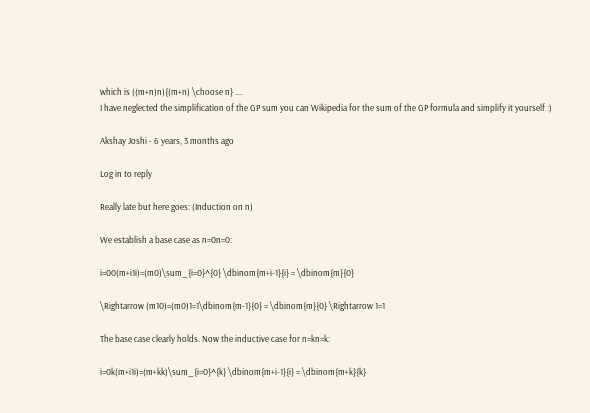which is ((m+n)n){(m+n) \choose n} ....
I have neglected the simplification of the GP sum you can Wikipedia for the sum of the GP formula and simplify it yourself :)

Akshay Joshi - 6 years, 3 months ago

Log in to reply

Really late but here goes: (Induction on n)

We establish a base case as n=0n=0:

i=00(m+i1i)=(m0)\sum_{i=0}^{0} \dbinom{m+i-1}{i} = \dbinom{m}{0}

\Rightarrow (m10)=(m0)1=1\dbinom{m-1}{0} = \dbinom{m}{0} \Rightarrow 1=1

The base case clearly holds. Now the inductive case for n=kn=k:

i=0k(m+i1i)=(m+kk)\sum_{i=0}^{k} \dbinom{m+i-1}{i} = \dbinom{m+k}{k}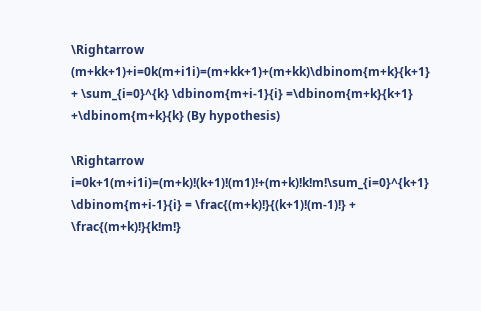\Rightarrow (m+kk+1)+i=0k(m+i1i)=(m+kk+1)+(m+kk)\dbinom{m+k}{k+1} + \sum_{i=0}^{k} \dbinom{m+i-1}{i} =\dbinom{m+k}{k+1} +\dbinom{m+k}{k} (By hypothesis)

\Rightarrow i=0k+1(m+i1i)=(m+k)!(k+1)!(m1)!+(m+k)!k!m!\sum_{i=0}^{k+1} \dbinom{m+i-1}{i} = \frac{(m+k)!}{(k+1)!(m-1)!} + \frac{(m+k)!}{k!m!}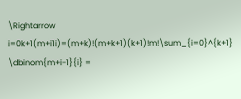\Rightarrow i=0k+1(m+i1i)=(m+k)!(m+k+1)(k+1)!m!\sum_{i=0}^{k+1} \dbinom{m+i-1}{i} =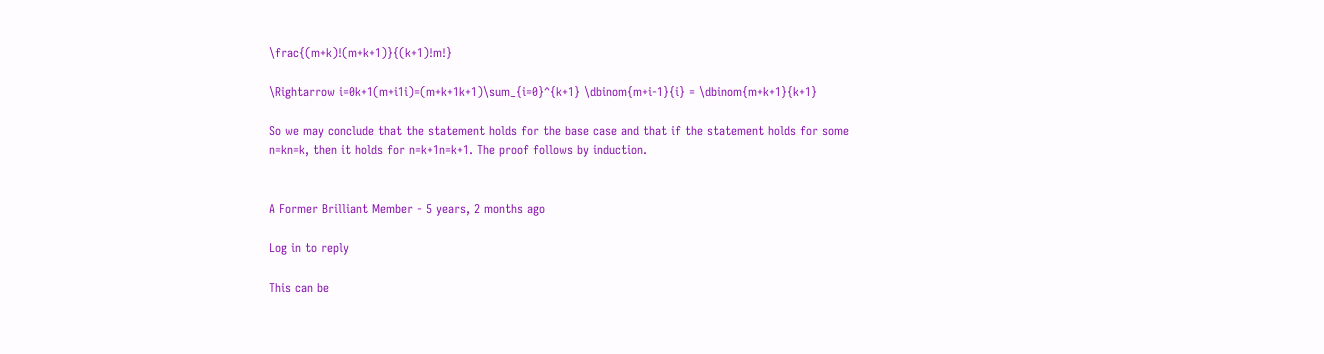\frac{(m+k)!(m+k+1)}{(k+1)!m!}

\Rightarrow i=0k+1(m+i1i)=(m+k+1k+1)\sum_{i=0}^{k+1} \dbinom{m+i-1}{i} = \dbinom{m+k+1}{k+1}

So we may conclude that the statement holds for the base case and that if the statement holds for some n=kn=k, then it holds for n=k+1n=k+1. The proof follows by induction.


A Former Brilliant Member - 5 years, 2 months ago

Log in to reply

This can be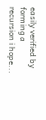easily verified by forming a recursion i hope...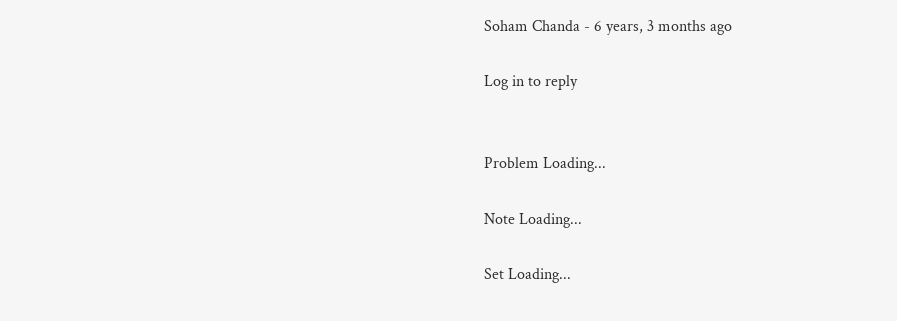Soham Chanda - 6 years, 3 months ago

Log in to reply


Problem Loading...

Note Loading...

Set Loading...